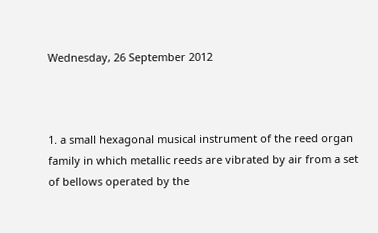Wednesday, 26 September 2012



1. a small hexagonal musical instrument of the reed organ family in which metallic reeds are vibrated by air from a set of bellows operated by the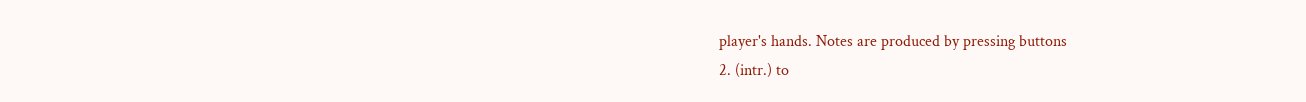player's hands. Notes are produced by pressing buttons
2. (intr.) to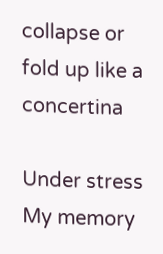collapse or fold up like a concertina

Under stress
My memory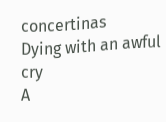concertinas
Dying with an awful cry
A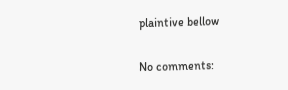plaintive bellow

No comments: